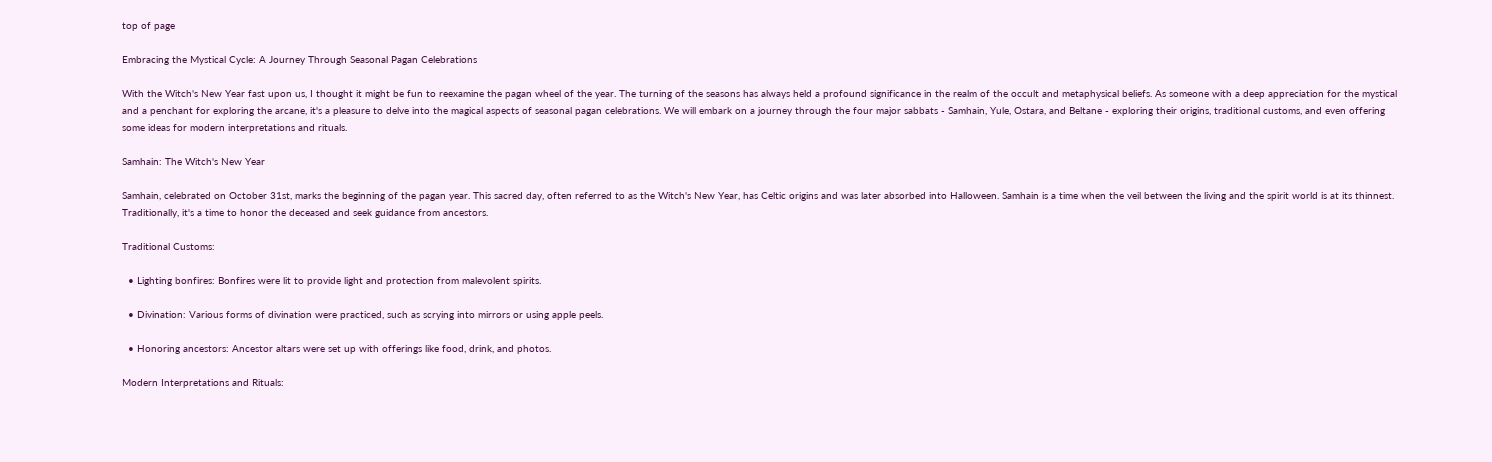top of page

Embracing the Mystical Cycle: A Journey Through Seasonal Pagan Celebrations

With the Witch's New Year fast upon us, I thought it might be fun to reexamine the pagan wheel of the year. The turning of the seasons has always held a profound significance in the realm of the occult and metaphysical beliefs. As someone with a deep appreciation for the mystical and a penchant for exploring the arcane, it's a pleasure to delve into the magical aspects of seasonal pagan celebrations. We will embark on a journey through the four major sabbats - Samhain, Yule, Ostara, and Beltane - exploring their origins, traditional customs, and even offering some ideas for modern interpretations and rituals.

Samhain: The Witch's New Year

Samhain, celebrated on October 31st, marks the beginning of the pagan year. This sacred day, often referred to as the Witch's New Year, has Celtic origins and was later absorbed into Halloween. Samhain is a time when the veil between the living and the spirit world is at its thinnest. Traditionally, it's a time to honor the deceased and seek guidance from ancestors.

Traditional Customs:

  • Lighting bonfires: Bonfires were lit to provide light and protection from malevolent spirits.

  • Divination: Various forms of divination were practiced, such as scrying into mirrors or using apple peels.

  • Honoring ancestors: Ancestor altars were set up with offerings like food, drink, and photos.

Modern Interpretations and Rituals: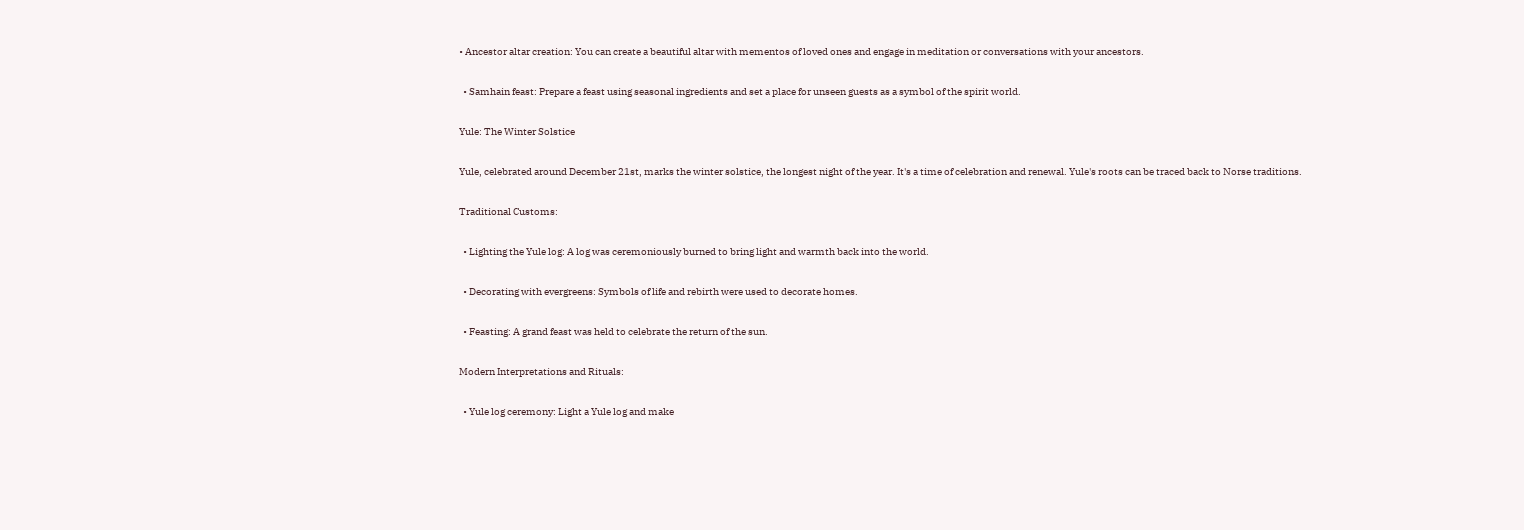• Ancestor altar creation: You can create a beautiful altar with mementos of loved ones and engage in meditation or conversations with your ancestors.

  • Samhain feast: Prepare a feast using seasonal ingredients and set a place for unseen guests as a symbol of the spirit world.

Yule: The Winter Solstice

Yule, celebrated around December 21st, marks the winter solstice, the longest night of the year. It's a time of celebration and renewal. Yule's roots can be traced back to Norse traditions.

Traditional Customs:

  • Lighting the Yule log: A log was ceremoniously burned to bring light and warmth back into the world.

  • Decorating with evergreens: Symbols of life and rebirth were used to decorate homes.

  • Feasting: A grand feast was held to celebrate the return of the sun.

Modern Interpretations and Rituals:

  • Yule log ceremony: Light a Yule log and make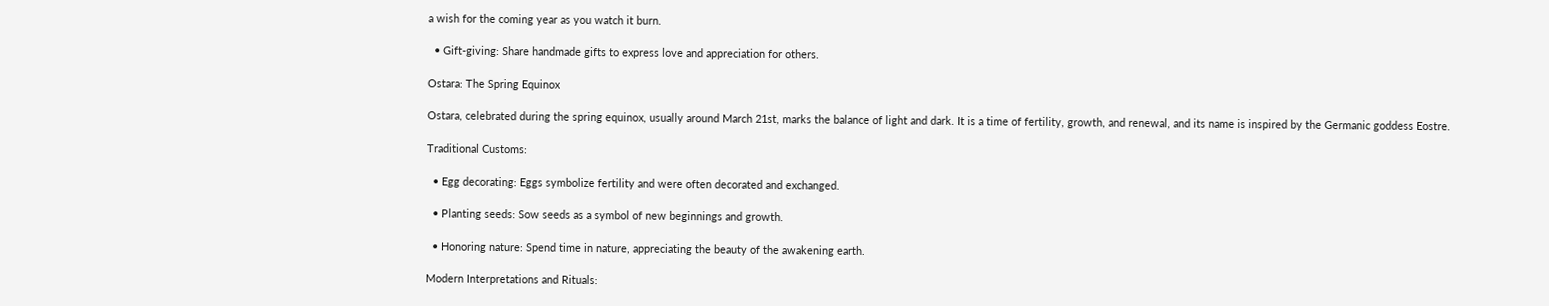a wish for the coming year as you watch it burn.

  • Gift-giving: Share handmade gifts to express love and appreciation for others.

Ostara: The Spring Equinox

Ostara, celebrated during the spring equinox, usually around March 21st, marks the balance of light and dark. It is a time of fertility, growth, and renewal, and its name is inspired by the Germanic goddess Eostre.

Traditional Customs:

  • Egg decorating: Eggs symbolize fertility and were often decorated and exchanged.

  • Planting seeds: Sow seeds as a symbol of new beginnings and growth.

  • Honoring nature: Spend time in nature, appreciating the beauty of the awakening earth.

Modern Interpretations and Rituals: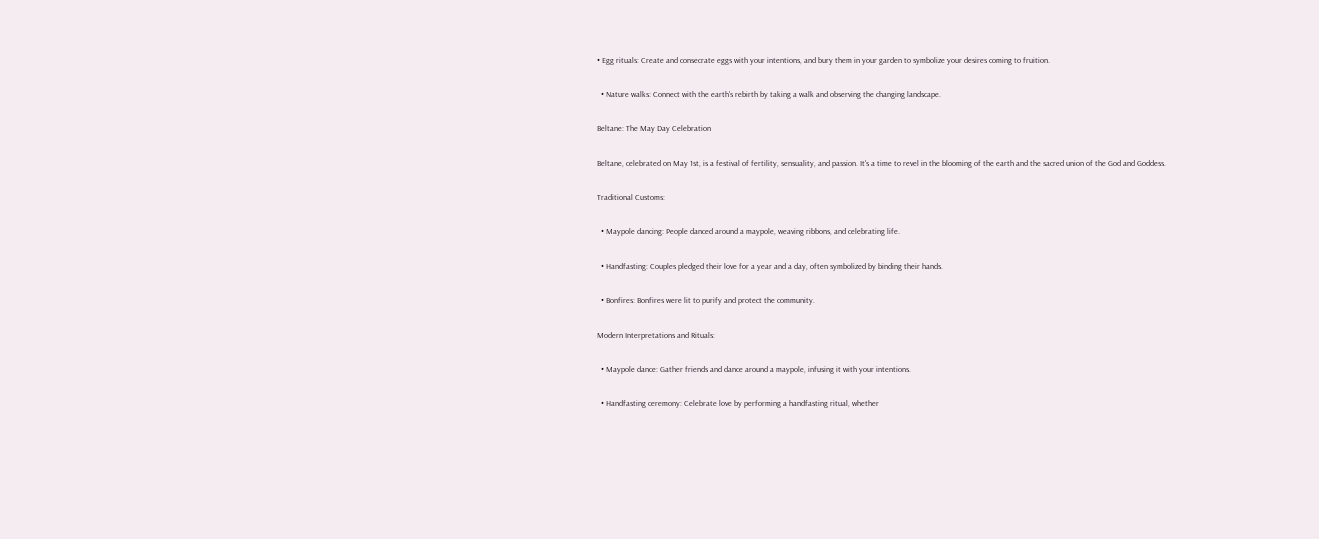• Egg rituals: Create and consecrate eggs with your intentions, and bury them in your garden to symbolize your desires coming to fruition.

  • Nature walks: Connect with the earth's rebirth by taking a walk and observing the changing landscape.

Beltane: The May Day Celebration

Beltane, celebrated on May 1st, is a festival of fertility, sensuality, and passion. It's a time to revel in the blooming of the earth and the sacred union of the God and Goddess.

Traditional Customs:

  • Maypole dancing: People danced around a maypole, weaving ribbons, and celebrating life.

  • Handfasting: Couples pledged their love for a year and a day, often symbolized by binding their hands.

  • Bonfires: Bonfires were lit to purify and protect the community.

Modern Interpretations and Rituals:

  • Maypole dance: Gather friends and dance around a maypole, infusing it with your intentions.

  • Handfasting ceremony: Celebrate love by performing a handfasting ritual, whether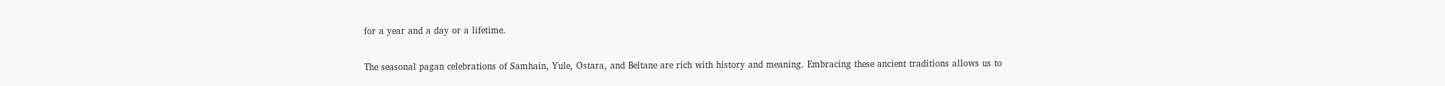for a year and a day or a lifetime.

The seasonal pagan celebrations of Samhain, Yule, Ostara, and Beltane are rich with history and meaning. Embracing these ancient traditions allows us to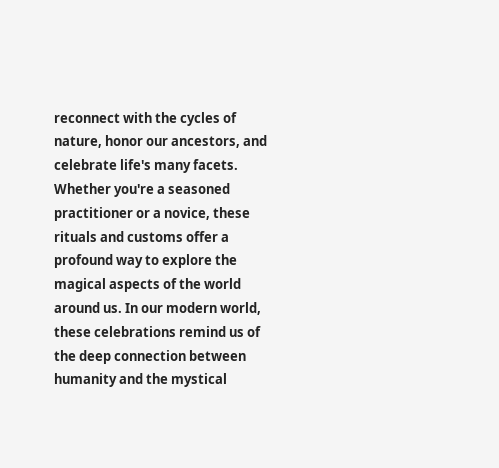reconnect with the cycles of nature, honor our ancestors, and celebrate life's many facets. Whether you're a seasoned practitioner or a novice, these rituals and customs offer a profound way to explore the magical aspects of the world around us. In our modern world, these celebrations remind us of the deep connection between humanity and the mystical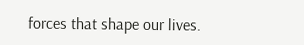forces that shape our lives.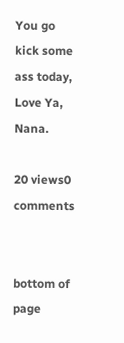You go kick some ass today, Love Ya, Nana.

20 views0 comments


bottom of page